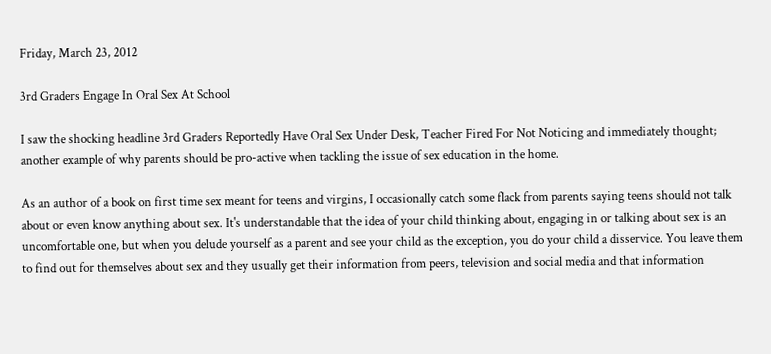Friday, March 23, 2012

3rd Graders Engage In Oral Sex At School

I saw the shocking headline 3rd Graders Reportedly Have Oral Sex Under Desk, Teacher Fired For Not Noticing and immediately thought; another example of why parents should be pro-active when tackling the issue of sex education in the home.

As an author of a book on first time sex meant for teens and virgins, I occasionally catch some flack from parents saying teens should not talk about or even know anything about sex. It's understandable that the idea of your child thinking about, engaging in or talking about sex is an uncomfortable one, but when you delude yourself as a parent and see your child as the exception, you do your child a disservice. You leave them to find out for themselves about sex and they usually get their information from peers, television and social media and that information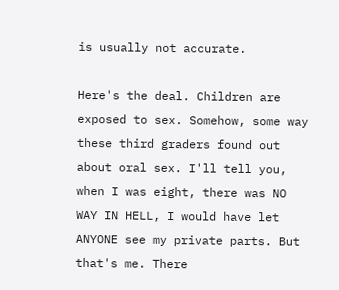is usually not accurate.

Here's the deal. Children are exposed to sex. Somehow, some way these third graders found out about oral sex. I'll tell you, when I was eight, there was NO WAY IN HELL, I would have let ANYONE see my private parts. But that's me. There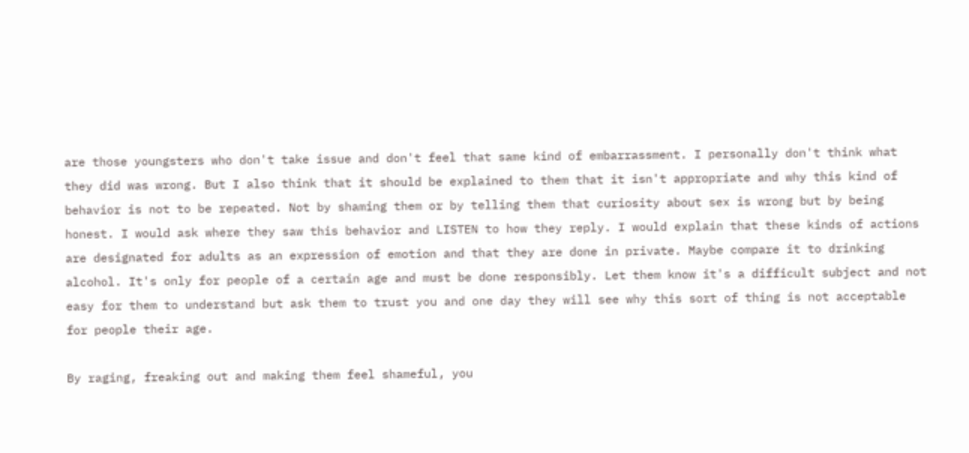are those youngsters who don't take issue and don't feel that same kind of embarrassment. I personally don't think what they did was wrong. But I also think that it should be explained to them that it isn't appropriate and why this kind of behavior is not to be repeated. Not by shaming them or by telling them that curiosity about sex is wrong but by being honest. I would ask where they saw this behavior and LISTEN to how they reply. I would explain that these kinds of actions are designated for adults as an expression of emotion and that they are done in private. Maybe compare it to drinking alcohol. It's only for people of a certain age and must be done responsibly. Let them know it's a difficult subject and not easy for them to understand but ask them to trust you and one day they will see why this sort of thing is not acceptable for people their age.

By raging, freaking out and making them feel shameful, you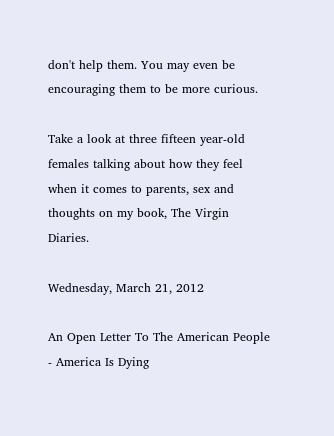don't help them. You may even be encouraging them to be more curious.

Take a look at three fifteen year-old females talking about how they feel when it comes to parents, sex and thoughts on my book, The Virgin Diaries.

Wednesday, March 21, 2012

An Open Letter To The American People - America Is Dying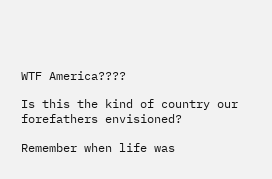WTF America????

Is this the kind of country our forefathers envisioned?

Remember when life was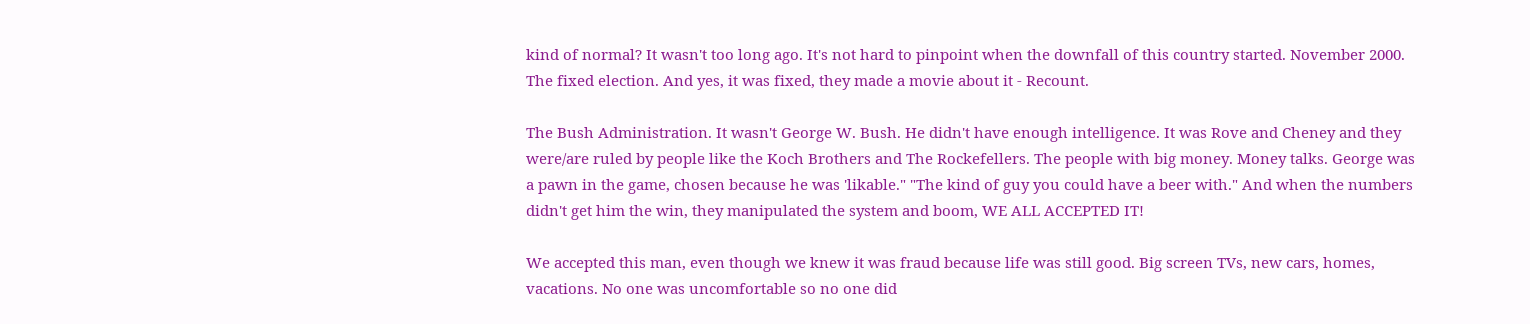kind of normal? It wasn't too long ago. It's not hard to pinpoint when the downfall of this country started. November 2000. The fixed election. And yes, it was fixed, they made a movie about it - Recount.

The Bush Administration. It wasn't George W. Bush. He didn't have enough intelligence. It was Rove and Cheney and they were/are ruled by people like the Koch Brothers and The Rockefellers. The people with big money. Money talks. George was a pawn in the game, chosen because he was 'likable." "The kind of guy you could have a beer with." And when the numbers didn't get him the win, they manipulated the system and boom, WE ALL ACCEPTED IT!

We accepted this man, even though we knew it was fraud because life was still good. Big screen TVs, new cars, homes, vacations. No one was uncomfortable so no one did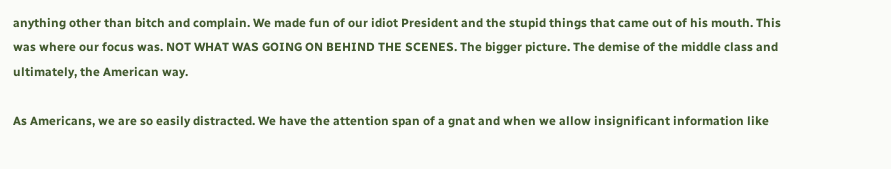anything other than bitch and complain. We made fun of our idiot President and the stupid things that came out of his mouth. This was where our focus was. NOT WHAT WAS GOING ON BEHIND THE SCENES. The bigger picture. The demise of the middle class and ultimately, the American way.

As Americans, we are so easily distracted. We have the attention span of a gnat and when we allow insignificant information like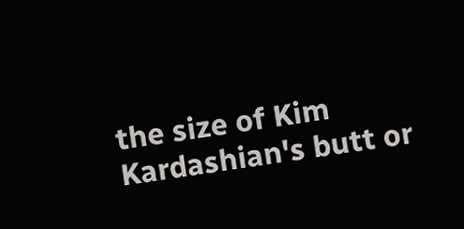the size of Kim Kardashian's butt or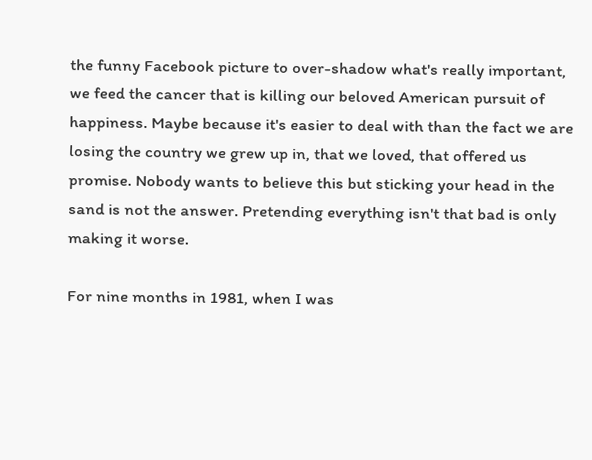the funny Facebook picture to over-shadow what's really important, we feed the cancer that is killing our beloved American pursuit of happiness. Maybe because it's easier to deal with than the fact we are losing the country we grew up in, that we loved, that offered us promise. Nobody wants to believe this but sticking your head in the sand is not the answer. Pretending everything isn't that bad is only making it worse.

For nine months in 1981, when I was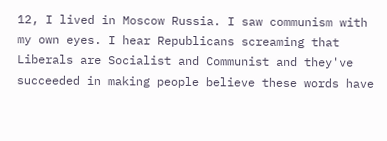12, I lived in Moscow Russia. I saw communism with my own eyes. I hear Republicans screaming that Liberals are Socialist and Communist and they've succeeded in making people believe these words have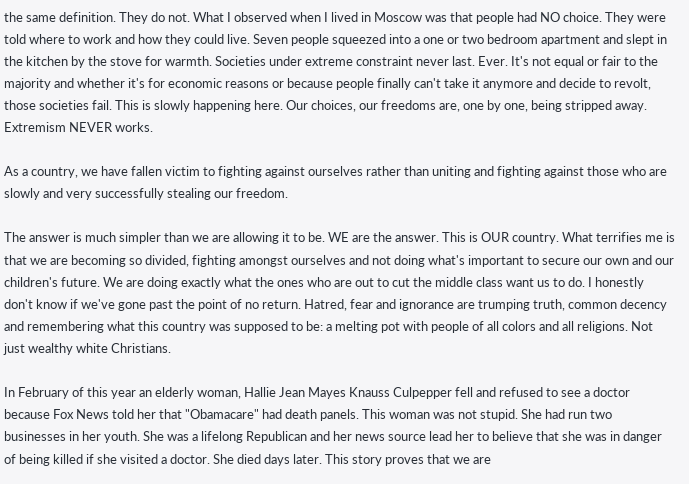the same definition. They do not. What I observed when I lived in Moscow was that people had NO choice. They were told where to work and how they could live. Seven people squeezed into a one or two bedroom apartment and slept in the kitchen by the stove for warmth. Societies under extreme constraint never last. Ever. It's not equal or fair to the majority and whether it's for economic reasons or because people finally can't take it anymore and decide to revolt, those societies fail. This is slowly happening here. Our choices, our freedoms are, one by one, being stripped away. Extremism NEVER works.

As a country, we have fallen victim to fighting against ourselves rather than uniting and fighting against those who are slowly and very successfully stealing our freedom.

The answer is much simpler than we are allowing it to be. WE are the answer. This is OUR country. What terrifies me is that we are becoming so divided, fighting amongst ourselves and not doing what's important to secure our own and our children's future. We are doing exactly what the ones who are out to cut the middle class want us to do. I honestly don't know if we've gone past the point of no return. Hatred, fear and ignorance are trumping truth, common decency and remembering what this country was supposed to be: a melting pot with people of all colors and all religions. Not just wealthy white Christians.

In February of this year an elderly woman, Hallie Jean Mayes Knauss Culpepper fell and refused to see a doctor because Fox News told her that "Obamacare" had death panels. This woman was not stupid. She had run two businesses in her youth. She was a lifelong Republican and her news source lead her to believe that she was in danger of being killed if she visited a doctor. She died days later. This story proves that we are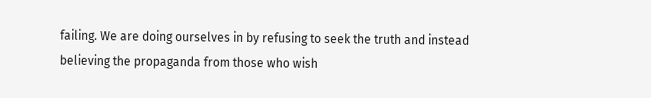failing. We are doing ourselves in by refusing to seek the truth and instead believing the propaganda from those who wish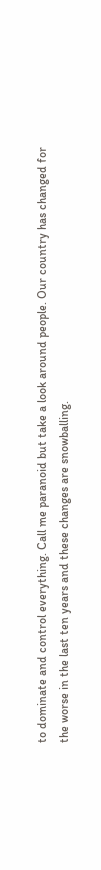to dominate and control everything. Call me paranoid but take a look around people. Our country has changed for the worse in the last ten years and these changes are snowballing.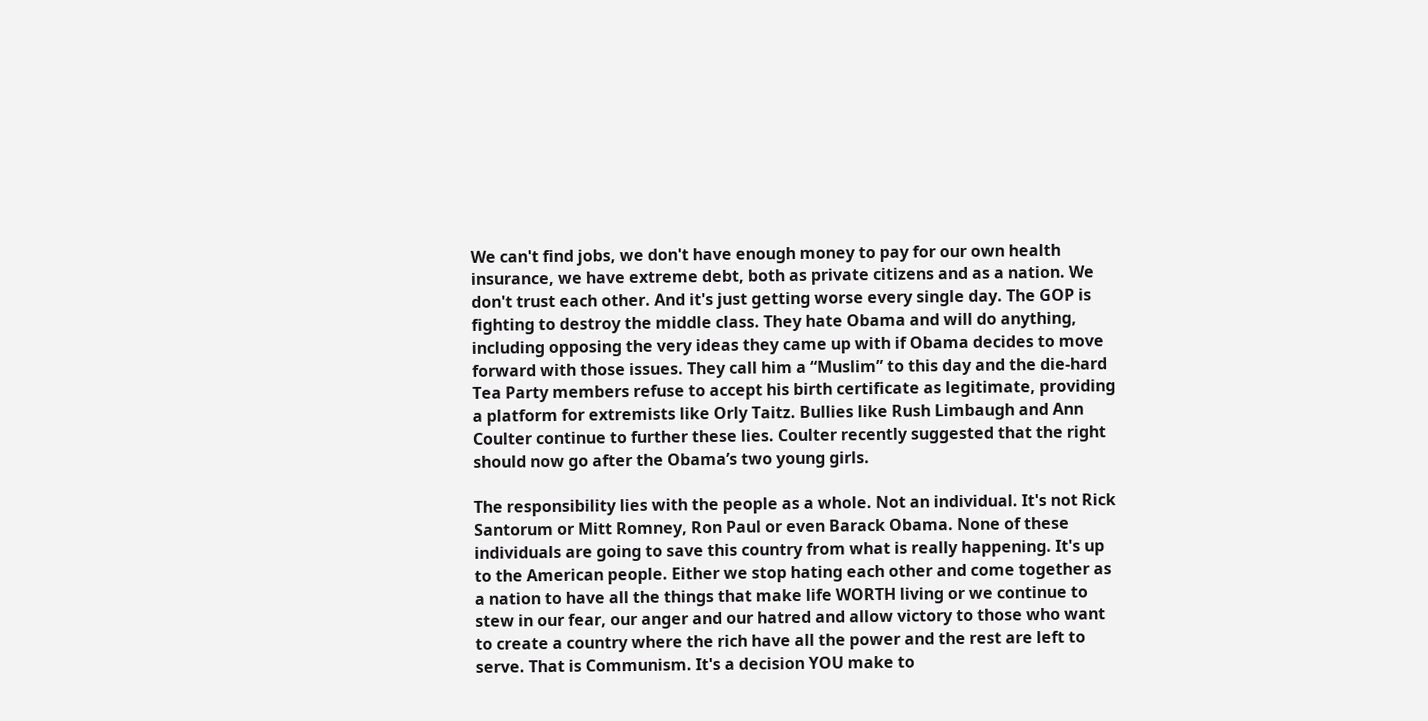We can't find jobs, we don't have enough money to pay for our own health insurance, we have extreme debt, both as private citizens and as a nation. We don't trust each other. And it's just getting worse every single day. The GOP is fighting to destroy the middle class. They hate Obama and will do anything, including opposing the very ideas they came up with if Obama decides to move forward with those issues. They call him a “Muslim” to this day and the die-hard Tea Party members refuse to accept his birth certificate as legitimate, providing a platform for extremists like Orly Taitz. Bullies like Rush Limbaugh and Ann Coulter continue to further these lies. Coulter recently suggested that the right should now go after the Obama’s two young girls.

The responsibility lies with the people as a whole. Not an individual. It's not Rick Santorum or Mitt Romney, Ron Paul or even Barack Obama. None of these individuals are going to save this country from what is really happening. It's up to the American people. Either we stop hating each other and come together as a nation to have all the things that make life WORTH living or we continue to stew in our fear, our anger and our hatred and allow victory to those who want to create a country where the rich have all the power and the rest are left to serve. That is Communism. It's a decision YOU make to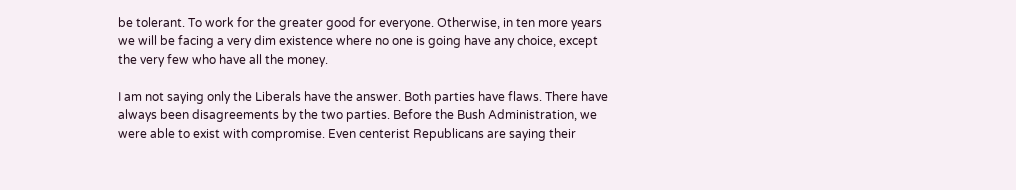be tolerant. To work for the greater good for everyone. Otherwise, in ten more years we will be facing a very dim existence where no one is going have any choice, except the very few who have all the money.

I am not saying only the Liberals have the answer. Both parties have flaws. There have always been disagreements by the two parties. Before the Bush Administration, we were able to exist with compromise. Even centerist Republicans are saying their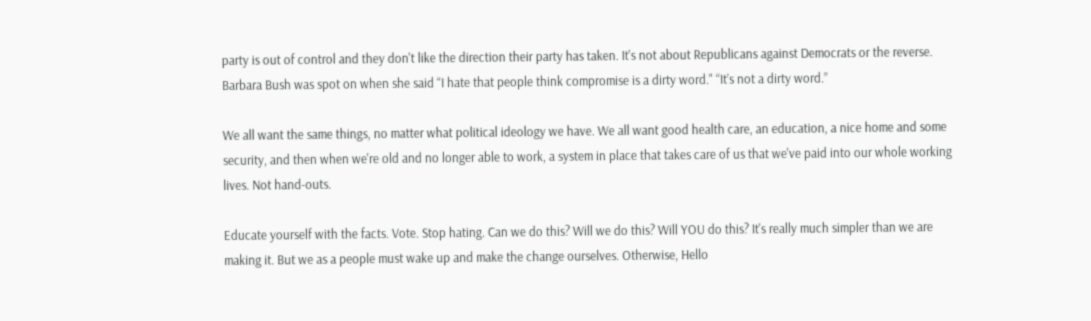party is out of control and they don't like the direction their party has taken. It's not about Republicans against Democrats or the reverse. Barbara Bush was spot on when she said “I hate that people think compromise is a dirty word." “It’s not a dirty word.”

We all want the same things, no matter what political ideology we have. We all want good health care, an education, a nice home and some security, and then when we're old and no longer able to work, a system in place that takes care of us that we've paid into our whole working lives. Not hand-outs.

Educate yourself with the facts. Vote. Stop hating. Can we do this? Will we do this? Will YOU do this? It's really much simpler than we are making it. But we as a people must wake up and make the change ourselves. Otherwise, Hello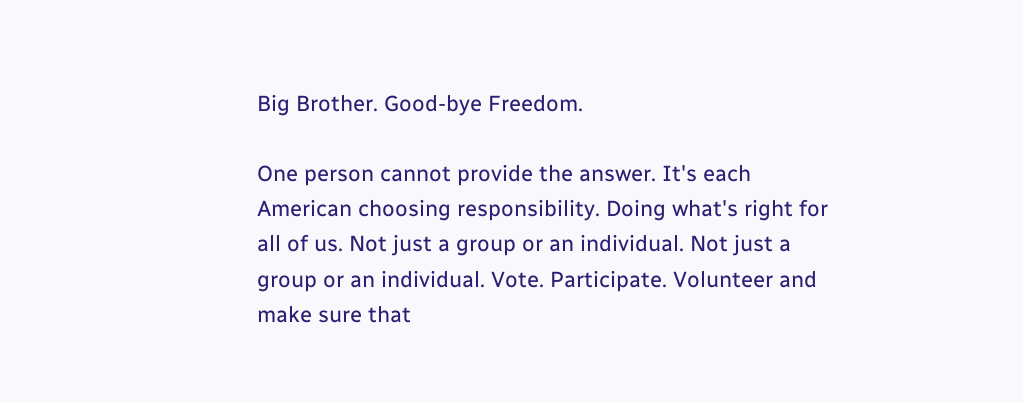Big Brother. Good-bye Freedom.

One person cannot provide the answer. It's each American choosing responsibility. Doing what's right for all of us. Not just a group or an individual. Not just a group or an individual. Vote. Participate. Volunteer and make sure that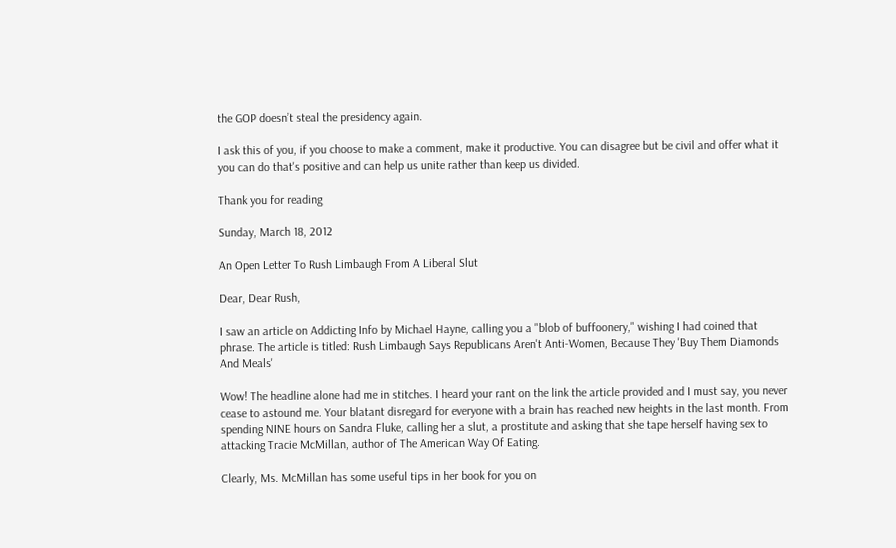the GOP doesn’t steal the presidency again.

I ask this of you, if you choose to make a comment, make it productive. You can disagree but be civil and offer what it you can do that's positive and can help us unite rather than keep us divided.

Thank you for reading

Sunday, March 18, 2012

An Open Letter To Rush Limbaugh From A Liberal Slut

Dear, Dear Rush,

I saw an article on Addicting Info by Michael Hayne, calling you a "blob of buffoonery," wishing I had coined that phrase. The article is titled: Rush Limbaugh Says Republicans Aren't Anti-Women, Because They 'Buy Them Diamonds And Meals'

Wow! The headline alone had me in stitches. I heard your rant on the link the article provided and I must say, you never cease to astound me. Your blatant disregard for everyone with a brain has reached new heights in the last month. From spending NINE hours on Sandra Fluke, calling her a slut, a prostitute and asking that she tape herself having sex to attacking Tracie McMillan, author of The American Way Of Eating.

Clearly, Ms. McMillan has some useful tips in her book for you on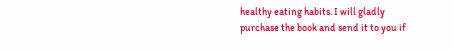healthy eating habits. I will gladly purchase the book and send it to you if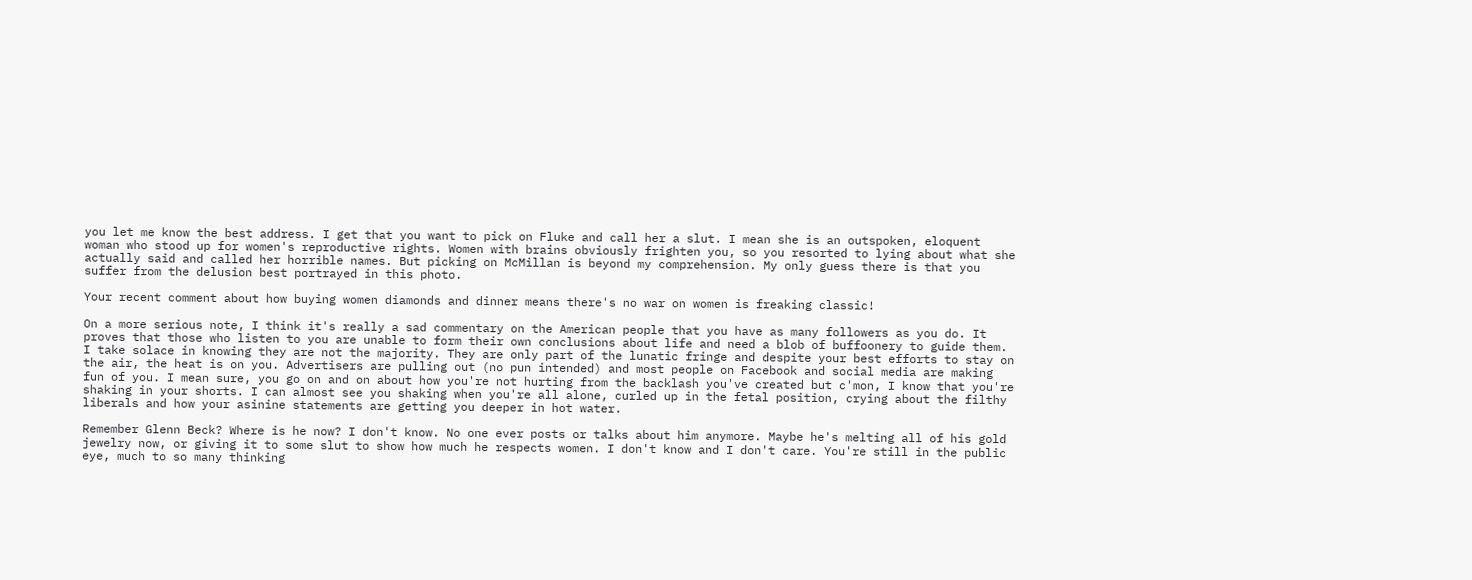you let me know the best address. I get that you want to pick on Fluke and call her a slut. I mean she is an outspoken, eloquent woman who stood up for women's reproductive rights. Women with brains obviously frighten you, so you resorted to lying about what she actually said and called her horrible names. But picking on McMillan is beyond my comprehension. My only guess there is that you suffer from the delusion best portrayed in this photo.

Your recent comment about how buying women diamonds and dinner means there's no war on women is freaking classic!

On a more serious note, I think it's really a sad commentary on the American people that you have as many followers as you do. It proves that those who listen to you are unable to form their own conclusions about life and need a blob of buffoonery to guide them. I take solace in knowing they are not the majority. They are only part of the lunatic fringe and despite your best efforts to stay on the air, the heat is on you. Advertisers are pulling out (no pun intended) and most people on Facebook and social media are making fun of you. I mean sure, you go on and on about how you're not hurting from the backlash you've created but c'mon, I know that you're shaking in your shorts. I can almost see you shaking when you're all alone, curled up in the fetal position, crying about the filthy liberals and how your asinine statements are getting you deeper in hot water.

Remember Glenn Beck? Where is he now? I don't know. No one ever posts or talks about him anymore. Maybe he's melting all of his gold jewelry now, or giving it to some slut to show how much he respects women. I don't know and I don't care. You're still in the public eye, much to so many thinking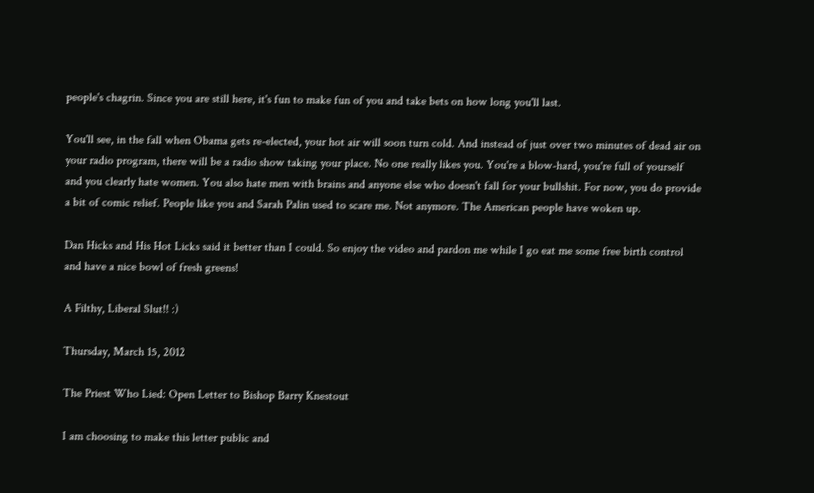people's chagrin. Since you are still here, it's fun to make fun of you and take bets on how long you'll last.

You'll see, in the fall when Obama gets re-elected, your hot air will soon turn cold. And instead of just over two minutes of dead air on your radio program, there will be a radio show taking your place. No one really likes you. You're a blow-hard, you're full of yourself and you clearly hate women. You also hate men with brains and anyone else who doesn't fall for your bullshit. For now, you do provide a bit of comic relief. People like you and Sarah Palin used to scare me. Not anymore. The American people have woken up.

Dan Hicks and His Hot Licks said it better than I could. So enjoy the video and pardon me while I go eat me some free birth control and have a nice bowl of fresh greens!

A Filthy, Liberal Slut!! :)

Thursday, March 15, 2012

The Priest Who Lied: Open Letter to Bishop Barry Knestout

I am choosing to make this letter public and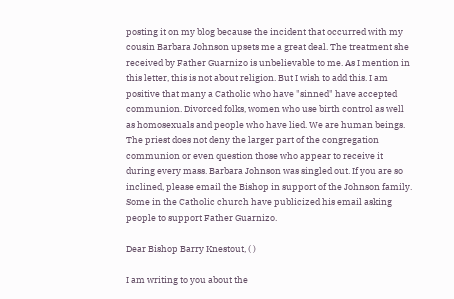posting it on my blog because the incident that occurred with my cousin Barbara Johnson upsets me a great deal. The treatment she received by Father Guarnizo is unbelievable to me. As I mention in this letter, this is not about religion. But I wish to add this. I am positive that many a Catholic who have "sinned" have accepted communion. Divorced folks, women who use birth control as well as homosexuals and people who have lied. We are human beings. The priest does not deny the larger part of the congregation communion or even question those who appear to receive it during every mass. Barbara Johnson was singled out. If you are so inclined, please email the Bishop in support of the Johnson family. Some in the Catholic church have publicized his email asking people to support Father Guarnizo.

Dear Bishop Barry Knestout, ( )

I am writing to you about the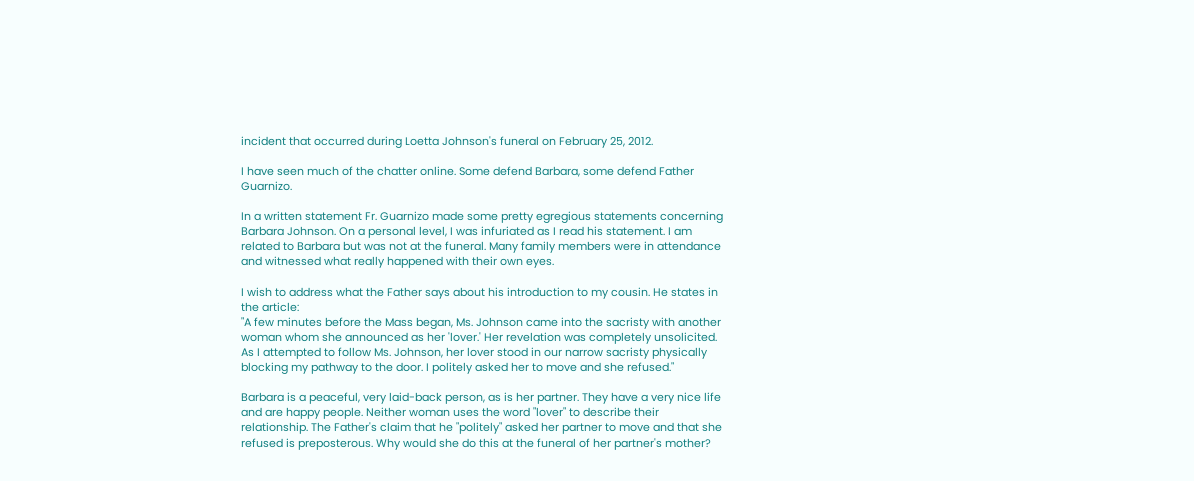incident that occurred during Loetta Johnson's funeral on February 25, 2012.

I have seen much of the chatter online. Some defend Barbara, some defend Father Guarnizo.

In a written statement Fr. Guarnizo made some pretty egregious statements concerning Barbara Johnson. On a personal level, I was infuriated as I read his statement. I am related to Barbara but was not at the funeral. Many family members were in attendance and witnessed what really happened with their own eyes.

I wish to address what the Father says about his introduction to my cousin. He states in the article:
"A few minutes before the Mass began, Ms. Johnson came into the sacristy with another woman whom she announced as her 'lover.' Her revelation was completely unsolicited. As I attempted to follow Ms. Johnson, her lover stood in our narrow sacristy physically blocking my pathway to the door. I politely asked her to move and she refused."

Barbara is a peaceful, very laid-back person, as is her partner. They have a very nice life and are happy people. Neither woman uses the word "lover" to describe their relationship. The Father's claim that he "politely" asked her partner to move and that she refused is preposterous. Why would she do this at the funeral of her partner's mother?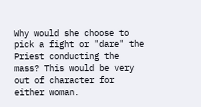Why would she choose to pick a fight or "dare" the Priest conducting the mass? This would be very out of character for either woman.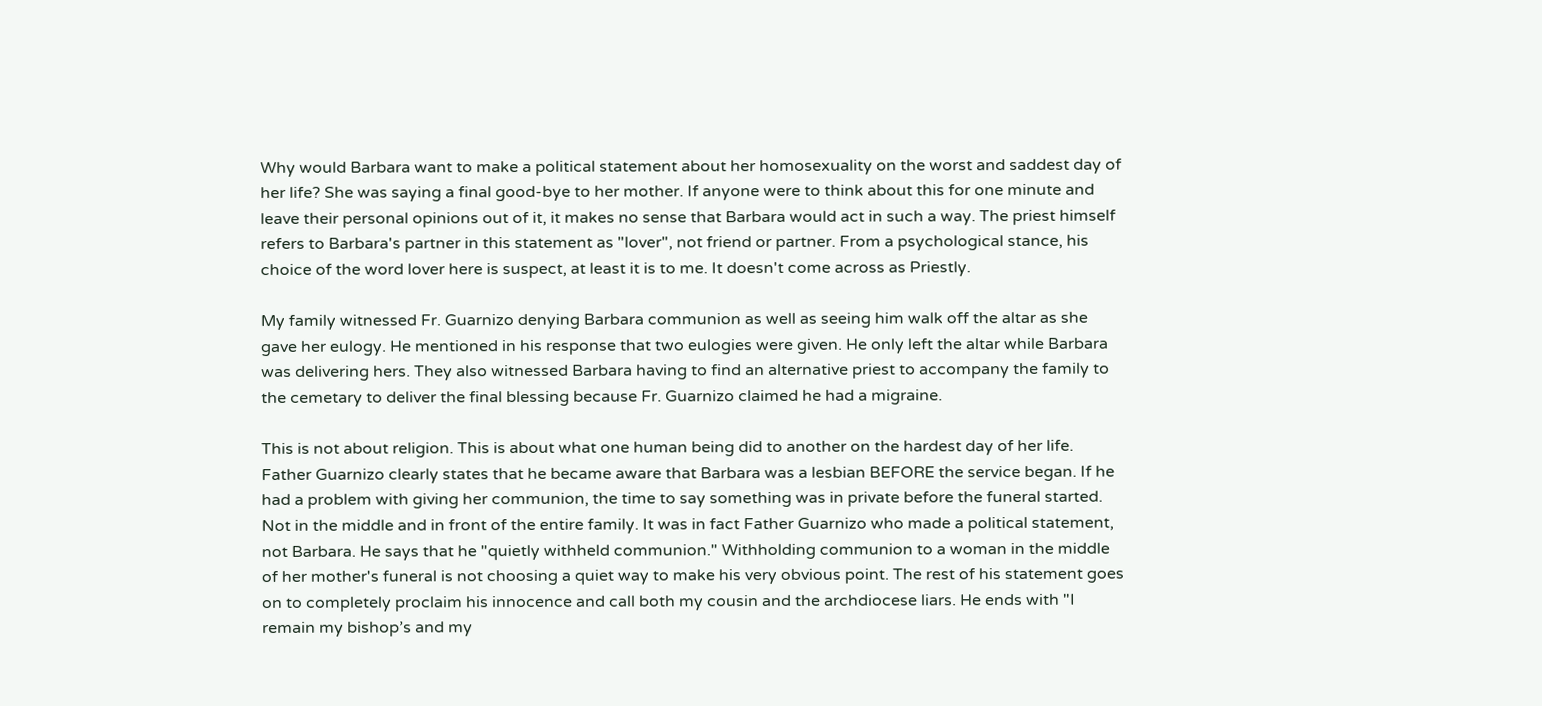Why would Barbara want to make a political statement about her homosexuality on the worst and saddest day of her life? She was saying a final good-bye to her mother. If anyone were to think about this for one minute and leave their personal opinions out of it, it makes no sense that Barbara would act in such a way. The priest himself refers to Barbara's partner in this statement as "lover", not friend or partner. From a psychological stance, his choice of the word lover here is suspect, at least it is to me. It doesn't come across as Priestly.

My family witnessed Fr. Guarnizo denying Barbara communion as well as seeing him walk off the altar as she gave her eulogy. He mentioned in his response that two eulogies were given. He only left the altar while Barbara was delivering hers. They also witnessed Barbara having to find an alternative priest to accompany the family to the cemetary to deliver the final blessing because Fr. Guarnizo claimed he had a migraine.

This is not about religion. This is about what one human being did to another on the hardest day of her life. Father Guarnizo clearly states that he became aware that Barbara was a lesbian BEFORE the service began. If he had a problem with giving her communion, the time to say something was in private before the funeral started. Not in the middle and in front of the entire family. It was in fact Father Guarnizo who made a political statement, not Barbara. He says that he "quietly withheld communion." Withholding communion to a woman in the middle of her mother's funeral is not choosing a quiet way to make his very obvious point. The rest of his statement goes on to completely proclaim his innocence and call both my cousin and the archdiocese liars. He ends with "I remain my bishop’s and my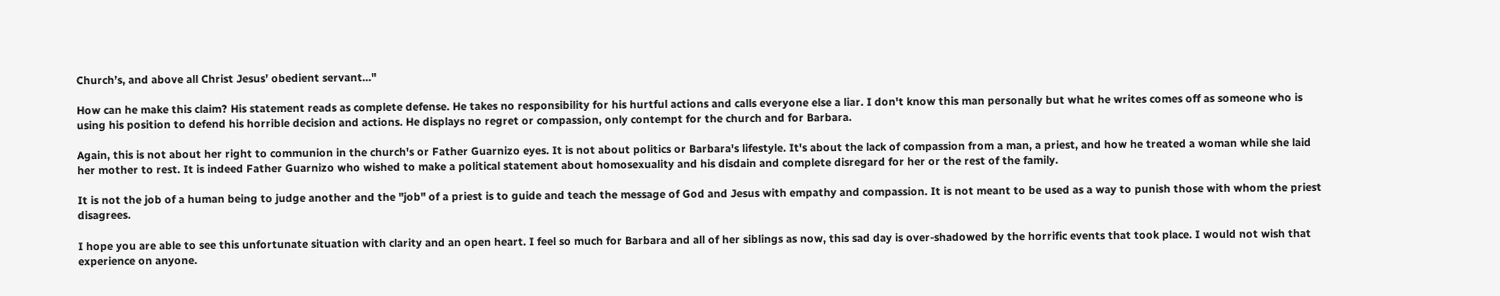Church’s, and above all Christ Jesus’ obedient servant..."

How can he make this claim? His statement reads as complete defense. He takes no responsibility for his hurtful actions and calls everyone else a liar. I don't know this man personally but what he writes comes off as someone who is using his position to defend his horrible decision and actions. He displays no regret or compassion, only contempt for the church and for Barbara.

Again, this is not about her right to communion in the church's or Father Guarnizo eyes. It is not about politics or Barbara's lifestyle. It's about the lack of compassion from a man, a priest, and how he treated a woman while she laid her mother to rest. It is indeed Father Guarnizo who wished to make a political statement about homosexuality and his disdain and complete disregard for her or the rest of the family.

It is not the job of a human being to judge another and the "job" of a priest is to guide and teach the message of God and Jesus with empathy and compassion. It is not meant to be used as a way to punish those with whom the priest disagrees.

I hope you are able to see this unfortunate situation with clarity and an open heart. I feel so much for Barbara and all of her siblings as now, this sad day is over-shadowed by the horrific events that took place. I would not wish that experience on anyone.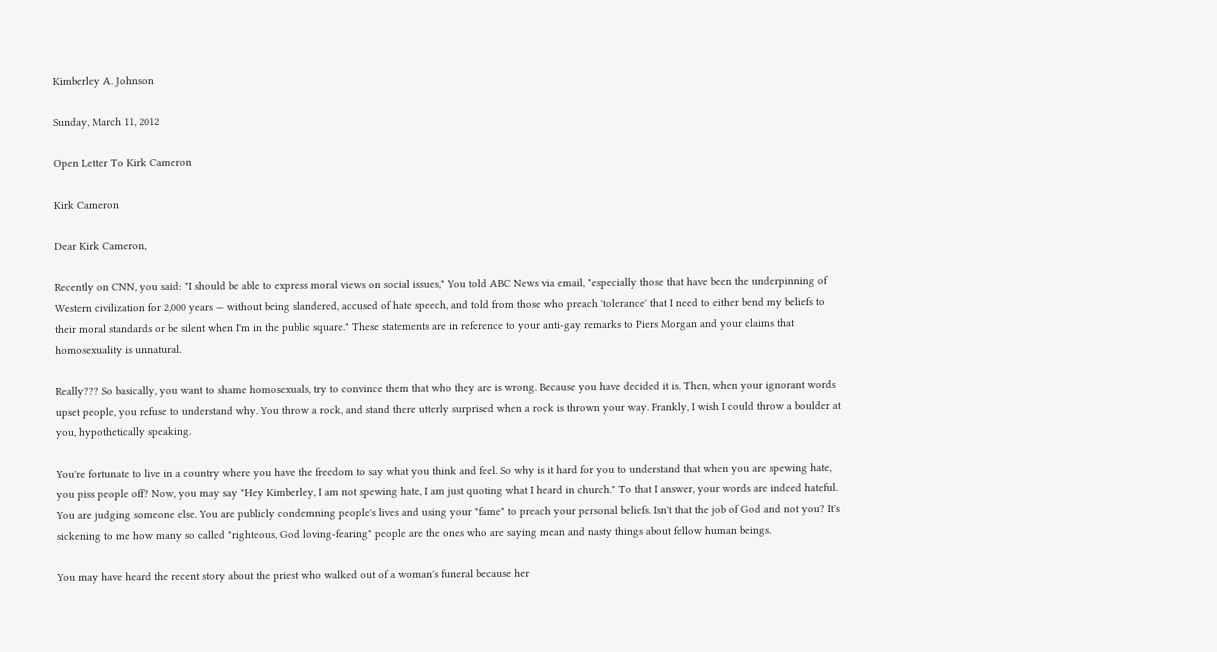Kimberley A. Johnson

Sunday, March 11, 2012

Open Letter To Kirk Cameron

Kirk Cameron

Dear Kirk Cameron,

Recently on CNN, you said: "I should be able to express moral views on social issues," You told ABC News via email, "especially those that have been the underpinning of Western civilization for 2,000 years — without being slandered, accused of hate speech, and told from those who preach 'tolerance' that I need to either bend my beliefs to their moral standards or be silent when I'm in the public square." These statements are in reference to your anti-gay remarks to Piers Morgan and your claims that homosexuality is unnatural.

Really??? So basically, you want to shame homosexuals, try to convince them that who they are is wrong. Because you have decided it is. Then, when your ignorant words upset people, you refuse to understand why. You throw a rock, and stand there utterly surprised when a rock is thrown your way. Frankly, I wish I could throw a boulder at you, hypothetically speaking.

You're fortunate to live in a country where you have the freedom to say what you think and feel. So why is it hard for you to understand that when you are spewing hate, you piss people off? Now, you may say "Hey Kimberley, I am not spewing hate, I am just quoting what I heard in church." To that I answer, your words are indeed hateful. You are judging someone else. You are publicly condemning people's lives and using your "fame" to preach your personal beliefs. Isn't that the job of God and not you? It's sickening to me how many so called "righteous, God loving-fearing" people are the ones who are saying mean and nasty things about fellow human beings.

You may have heard the recent story about the priest who walked out of a woman's funeral because her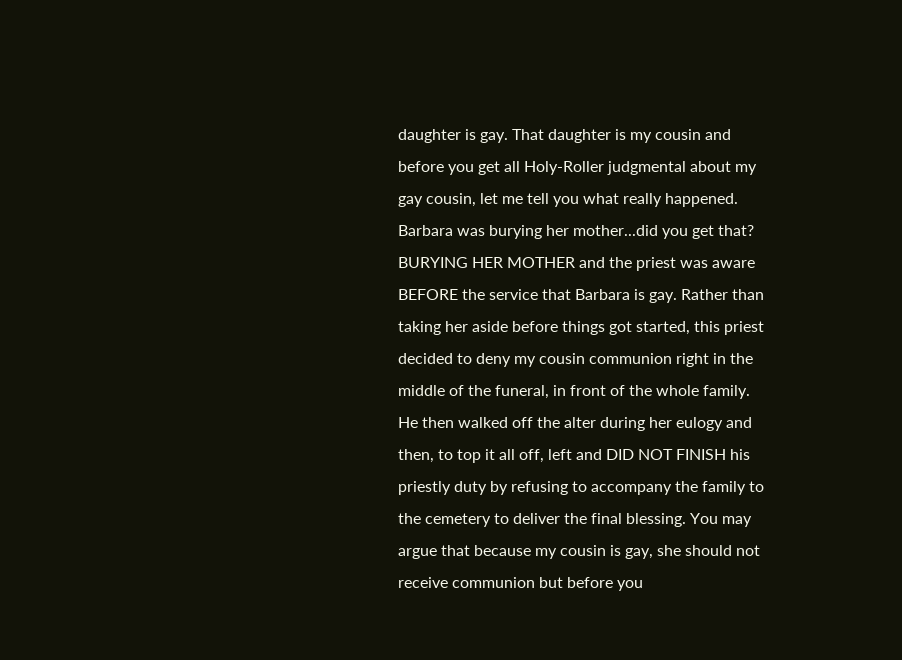daughter is gay. That daughter is my cousin and before you get all Holy-Roller judgmental about my gay cousin, let me tell you what really happened. Barbara was burying her mother...did you get that? BURYING HER MOTHER and the priest was aware BEFORE the service that Barbara is gay. Rather than taking her aside before things got started, this priest decided to deny my cousin communion right in the middle of the funeral, in front of the whole family. He then walked off the alter during her eulogy and then, to top it all off, left and DID NOT FINISH his priestly duty by refusing to accompany the family to the cemetery to deliver the final blessing. You may argue that because my cousin is gay, she should not receive communion but before you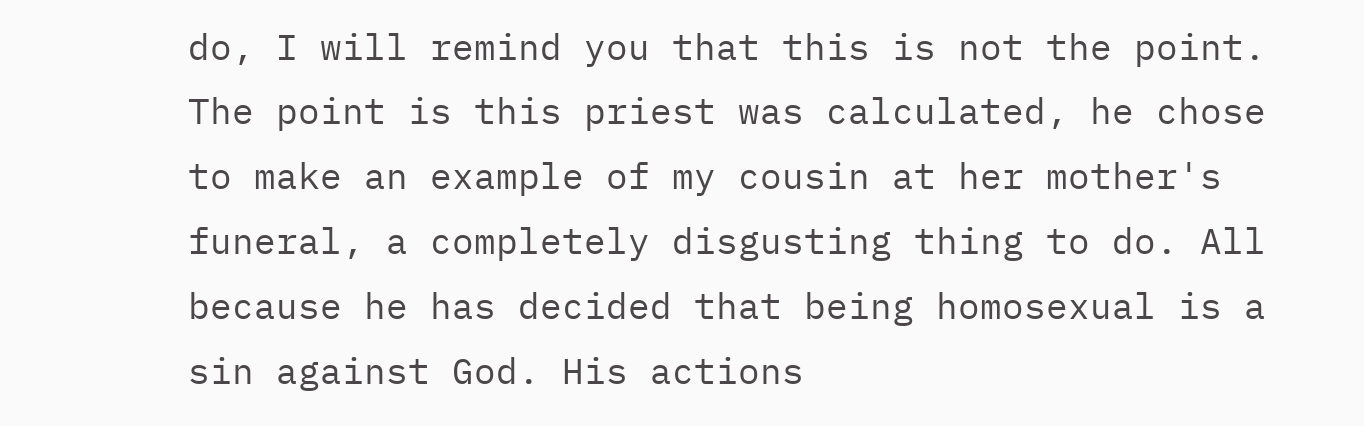do, I will remind you that this is not the point. The point is this priest was calculated, he chose to make an example of my cousin at her mother's funeral, a completely disgusting thing to do. All because he has decided that being homosexual is a sin against God. His actions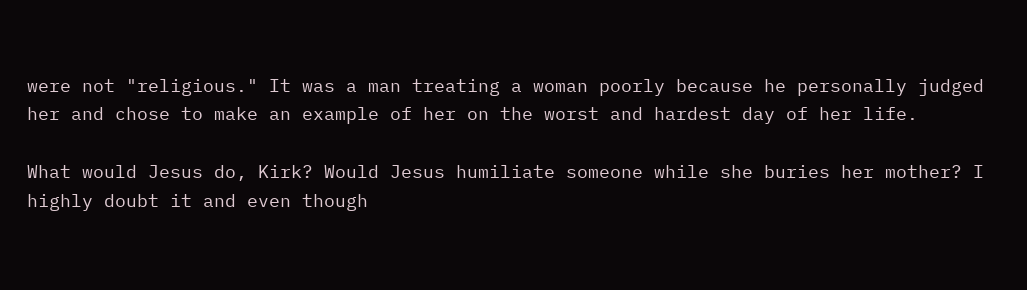were not "religious." It was a man treating a woman poorly because he personally judged her and chose to make an example of her on the worst and hardest day of her life.

What would Jesus do, Kirk? Would Jesus humiliate someone while she buries her mother? I highly doubt it and even though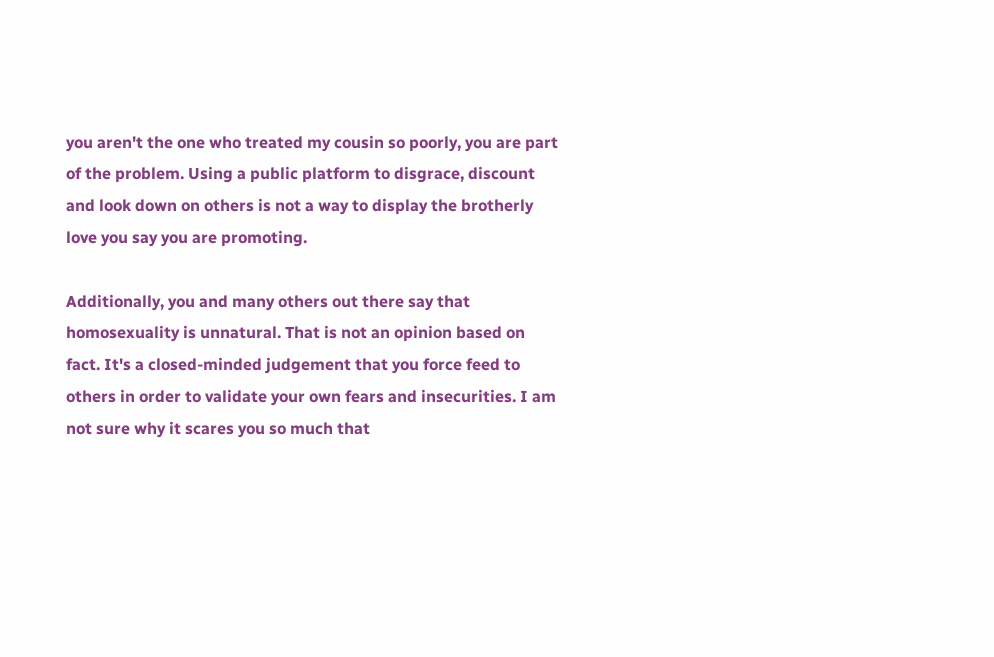you aren't the one who treated my cousin so poorly, you are part of the problem. Using a public platform to disgrace, discount and look down on others is not a way to display the brotherly love you say you are promoting.

Additionally, you and many others out there say that homosexuality is unnatural. That is not an opinion based on fact. It's a closed-minded judgement that you force feed to others in order to validate your own fears and insecurities. I am not sure why it scares you so much that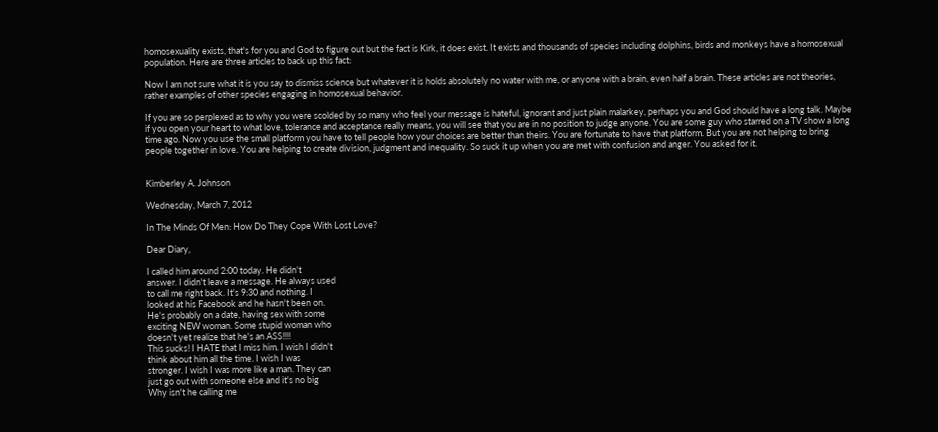homosexuality exists, that's for you and God to figure out but the fact is Kirk, it does exist. It exists and thousands of species including dolphins, birds and monkeys have a homosexual population. Here are three articles to back up this fact:

Now I am not sure what it is you say to dismiss science but whatever it is holds absolutely no water with me, or anyone with a brain, even half a brain. These articles are not theories, rather examples of other species engaging in homosexual behavior.

If you are so perplexed as to why you were scolded by so many who feel your message is hateful, ignorant and just plain malarkey, perhaps you and God should have a long talk. Maybe if you open your heart to what love, tolerance and acceptance really means, you will see that you are in no position to judge anyone. You are some guy who starred on a TV show a long time ago. Now you use the small platform you have to tell people how your choices are better than theirs. You are fortunate to have that platform. But you are not helping to bring people together in love. You are helping to create division, judgment and inequality. So suck it up when you are met with confusion and anger. You asked for it.


Kimberley A. Johnson

Wednesday, March 7, 2012

In The Minds Of Men: How Do They Cope With Lost Love?

Dear Diary,

I called him around 2:00 today. He didn't
answer. I didn't leave a message. He always used
to call me right back. It's 9:30 and nothing. I
looked at his Facebook and he hasn't been on.
He's probably on a date, having sex with some
exciting NEW woman. Some stupid woman who
doesn't yet realize that he's an ASS!!!!
This sucks! I HATE that I miss him. I wish I didn't
think about him all the time. I wish I was
stronger. I wish I was more like a man. They can
just go out with someone else and it's no big
Why isn't he calling me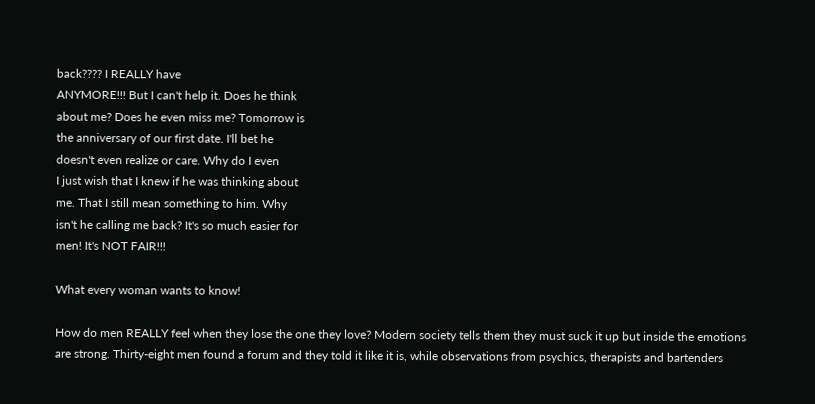back???? I REALLY have
ANYMORE!!! But I can't help it. Does he think
about me? Does he even miss me? Tomorrow is
the anniversary of our first date. I'll bet he
doesn't even realize or care. Why do I even
I just wish that I knew if he was thinking about
me. That I still mean something to him. Why
isn't he calling me back? It's so much easier for
men! It's NOT FAIR!!!

What every woman wants to know!

How do men REALLY feel when they lose the one they love? Modern society tells them they must suck it up but inside the emotions are strong. Thirty-eight men found a forum and they told it like it is, while observations from psychics, therapists and bartenders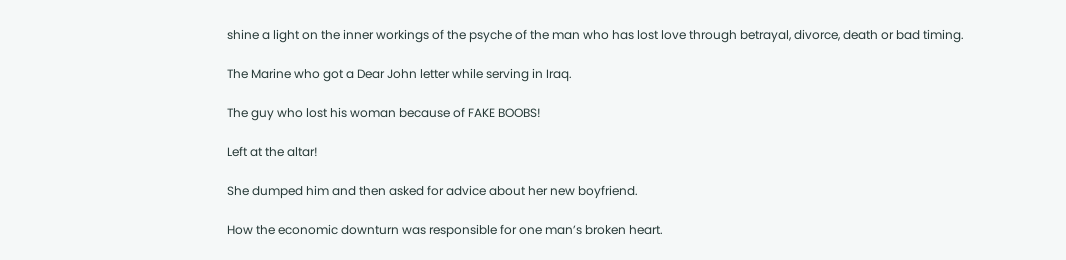shine a light on the inner workings of the psyche of the man who has lost love through betrayal, divorce, death or bad timing.

The Marine who got a Dear John letter while serving in Iraq.

The guy who lost his woman because of FAKE BOOBS!

Left at the altar!

She dumped him and then asked for advice about her new boyfriend.

How the economic downturn was responsible for one man’s broken heart.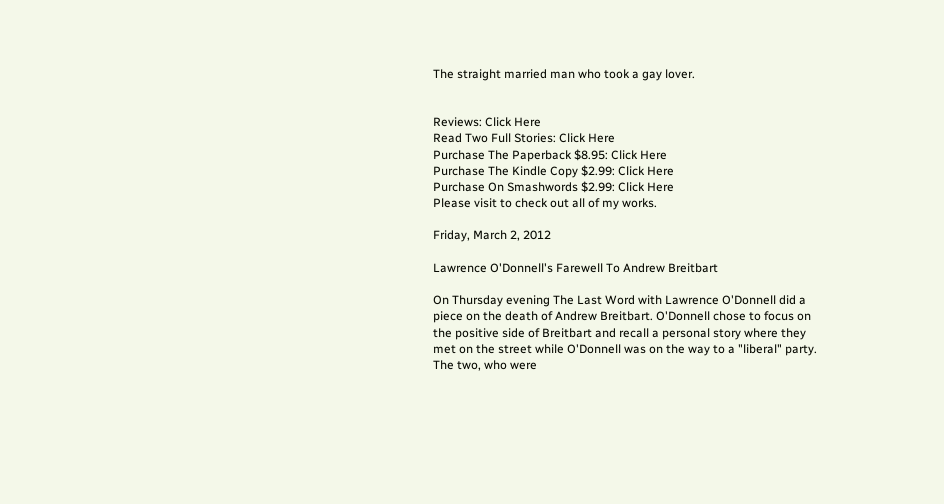The straight married man who took a gay lover.


Reviews: Click Here
Read Two Full Stories: Click Here
Purchase The Paperback $8.95: Click Here
Purchase The Kindle Copy $2.99: Click Here
Purchase On Smashwords $2.99: Click Here
Please visit to check out all of my works.

Friday, March 2, 2012

Lawrence O'Donnell's Farewell To Andrew Breitbart

On Thursday evening The Last Word with Lawrence O'Donnell did a piece on the death of Andrew Breitbart. O'Donnell chose to focus on the positive side of Breitbart and recall a personal story where they met on the street while O'Donnell was on the way to a "liberal" party. The two, who were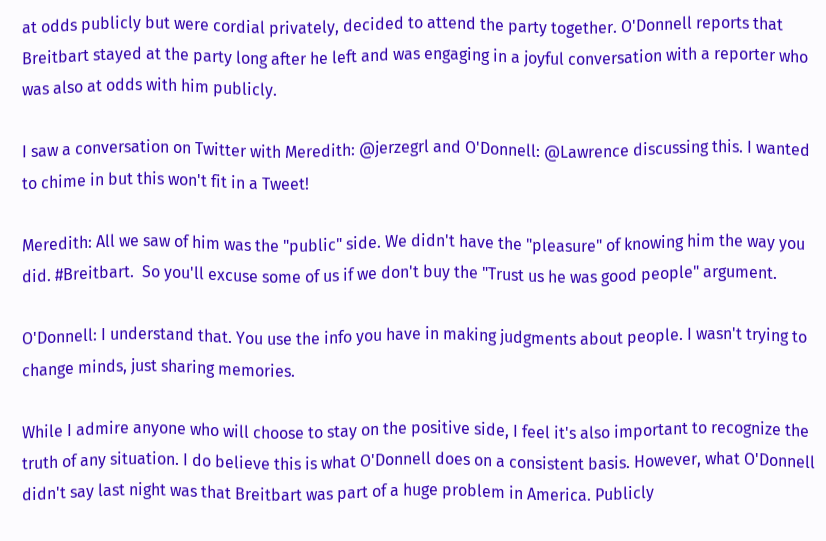at odds publicly but were cordial privately, decided to attend the party together. O'Donnell reports that Breitbart stayed at the party long after he left and was engaging in a joyful conversation with a reporter who was also at odds with him publicly.

I saw a conversation on Twitter with Meredith: @jerzegrl and O'Donnell: @Lawrence discussing this. I wanted to chime in but this won't fit in a Tweet!

Meredith: All we saw of him was the "public" side. We didn't have the "pleasure" of knowing him the way you did. #Breitbart.  So you'll excuse some of us if we don't buy the "Trust us he was good people" argument.

O'Donnell: I understand that. You use the info you have in making judgments about people. I wasn't trying to change minds, just sharing memories.

While I admire anyone who will choose to stay on the positive side, I feel it's also important to recognize the truth of any situation. I do believe this is what O'Donnell does on a consistent basis. However, what O'Donnell didn't say last night was that Breitbart was part of a huge problem in America. Publicly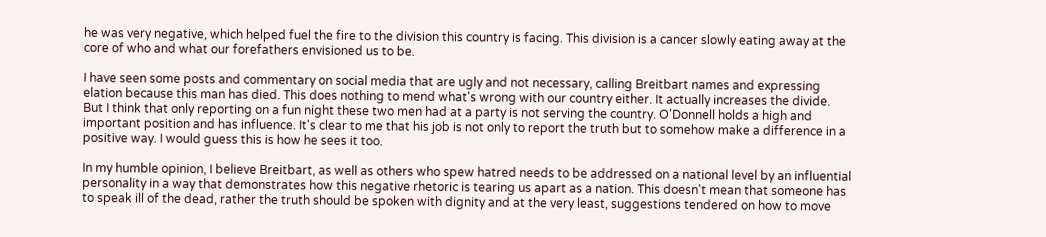he was very negative, which helped fuel the fire to the division this country is facing. This division is a cancer slowly eating away at the core of who and what our forefathers envisioned us to be.

I have seen some posts and commentary on social media that are ugly and not necessary, calling Breitbart names and expressing elation because this man has died. This does nothing to mend what's wrong with our country either. It actually increases the divide. But I think that only reporting on a fun night these two men had at a party is not serving the country. O'Donnell holds a high and important position and has influence. It's clear to me that his job is not only to report the truth but to somehow make a difference in a positive way. I would guess this is how he sees it too.

In my humble opinion, I believe Breitbart, as well as others who spew hatred needs to be addressed on a national level by an influential personality in a way that demonstrates how this negative rhetoric is tearing us apart as a nation. This doesn't mean that someone has to speak ill of the dead, rather the truth should be spoken with dignity and at the very least, suggestions tendered on how to move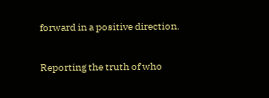forward in a positive direction.

Reporting the truth of who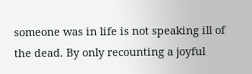someone was in life is not speaking ill of the dead. By only recounting a joyful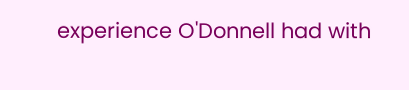experience O'Donnell had with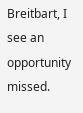Breitbart, I see an opportunity missed.